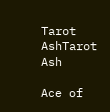Tarot AshTarot Ash

Ace of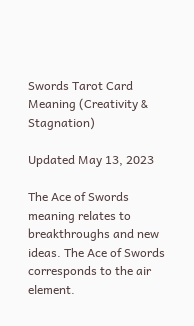Swords Tarot Card Meaning (Creativity & Stagnation)

Updated May 13, 2023

The Ace of Swords meaning relates to breakthroughs and new ideas. The Ace of Swords corresponds to the air element.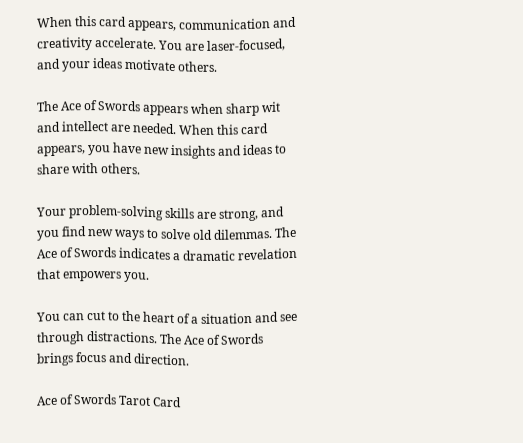When this card appears, communication and creativity accelerate. You are laser-focused, and your ideas motivate others.

The Ace of Swords appears when sharp wit and intellect are needed. When this card appears, you have new insights and ideas to share with others.

Your problem-solving skills are strong, and you find new ways to solve old dilemmas. The Ace of Swords indicates a dramatic revelation that empowers you.

You can cut to the heart of a situation and see through distractions. The Ace of Swords brings focus and direction.

Ace of Swords Tarot Card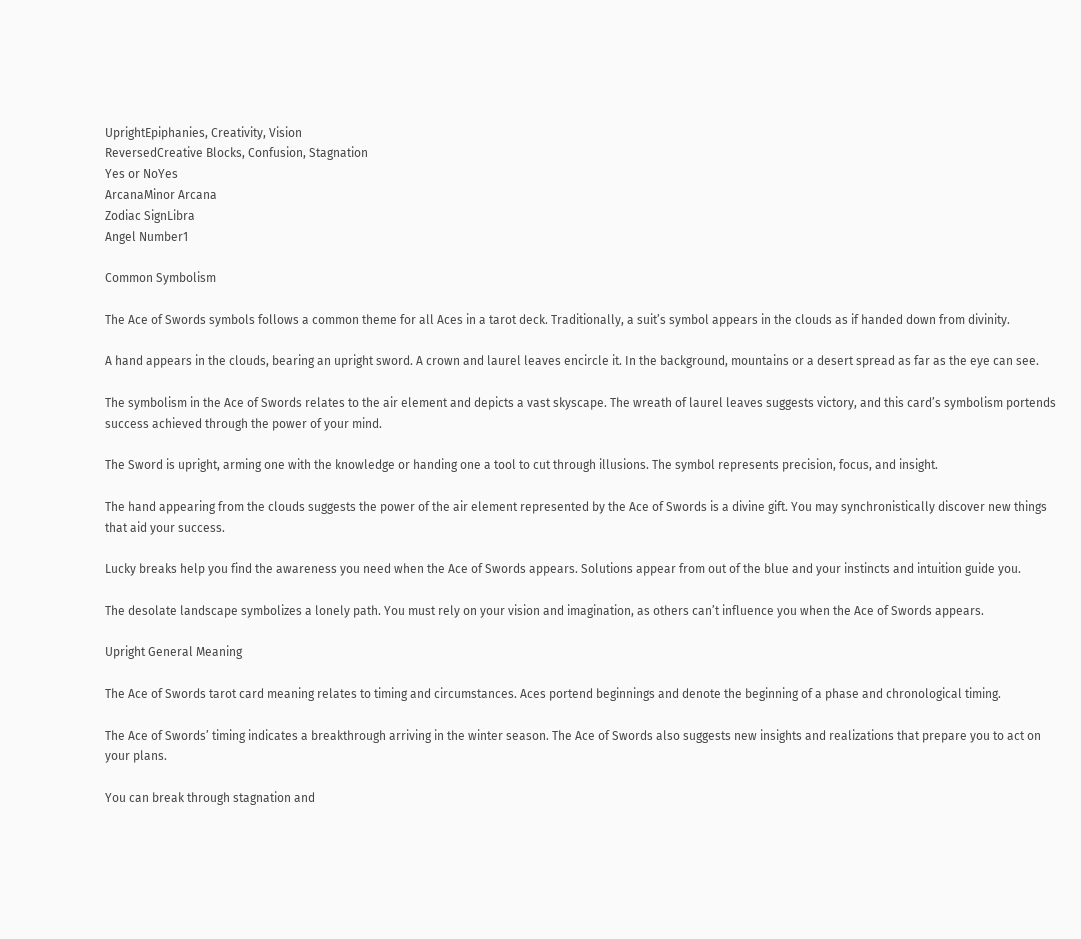UprightEpiphanies, Creativity, Vision
ReversedCreative Blocks, Confusion, Stagnation
Yes or NoYes
ArcanaMinor Arcana
Zodiac SignLibra
Angel Number1

Common Symbolism

The Ace of Swords symbols follows a common theme for all Aces in a tarot deck. Traditionally, a suit’s symbol appears in the clouds as if handed down from divinity.

A hand appears in the clouds, bearing an upright sword. A crown and laurel leaves encircle it. In the background, mountains or a desert spread as far as the eye can see.

The symbolism in the Ace of Swords relates to the air element and depicts a vast skyscape. The wreath of laurel leaves suggests victory, and this card’s symbolism portends success achieved through the power of your mind.

The Sword is upright, arming one with the knowledge or handing one a tool to cut through illusions. The symbol represents precision, focus, and insight.

The hand appearing from the clouds suggests the power of the air element represented by the Ace of Swords is a divine gift. You may synchronistically discover new things that aid your success.

Lucky breaks help you find the awareness you need when the Ace of Swords appears. Solutions appear from out of the blue and your instincts and intuition guide you.

The desolate landscape symbolizes a lonely path. You must rely on your vision and imagination, as others can’t influence you when the Ace of Swords appears.

Upright General Meaning

The Ace of Swords tarot card meaning relates to timing and circumstances. Aces portend beginnings and denote the beginning of a phase and chronological timing.

The Ace of Swords’ timing indicates a breakthrough arriving in the winter season. The Ace of Swords also suggests new insights and realizations that prepare you to act on your plans.

You can break through stagnation and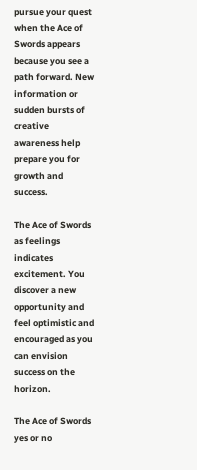pursue your quest when the Ace of Swords appears because you see a path forward. New information or sudden bursts of creative awareness help prepare you for growth and success.

The Ace of Swords as feelings indicates excitement. You discover a new opportunity and feel optimistic and encouraged as you can envision success on the horizon.

The Ace of Swords yes or no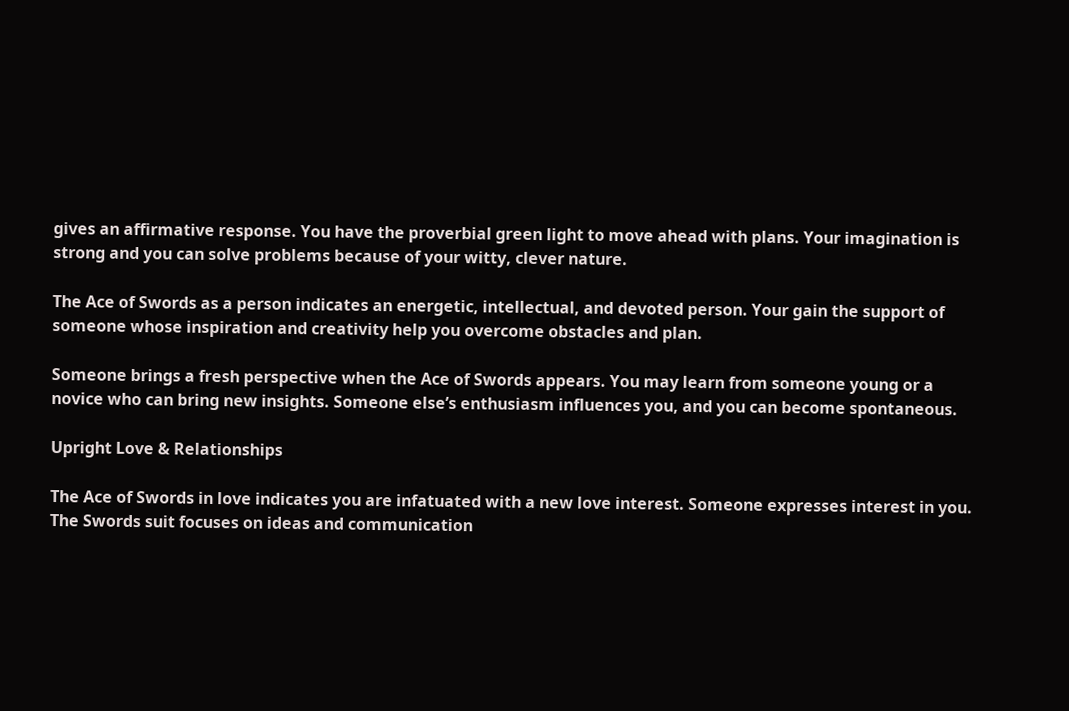gives an affirmative response. You have the proverbial green light to move ahead with plans. Your imagination is strong and you can solve problems because of your witty, clever nature.

The Ace of Swords as a person indicates an energetic, intellectual, and devoted person. Your gain the support of someone whose inspiration and creativity help you overcome obstacles and plan.

Someone brings a fresh perspective when the Ace of Swords appears. You may learn from someone young or a novice who can bring new insights. Someone else’s enthusiasm influences you, and you can become spontaneous.

Upright Love & Relationships

The Ace of Swords in love indicates you are infatuated with a new love interest. Someone expresses interest in you. The Swords suit focuses on ideas and communication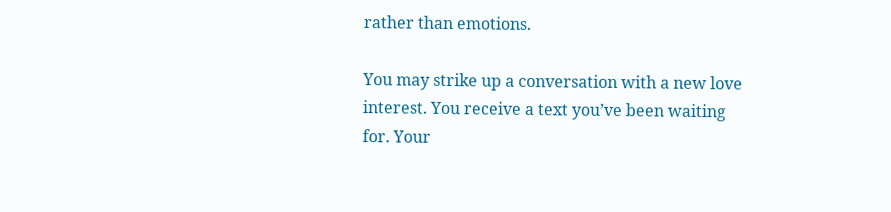rather than emotions.

You may strike up a conversation with a new love interest. You receive a text you’ve been waiting for. Your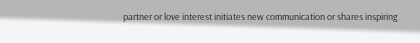partner or love interest initiates new communication or shares inspiring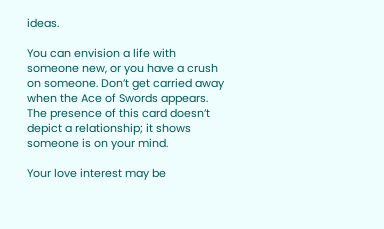ideas.

You can envision a life with someone new, or you have a crush on someone. Don’t get carried away when the Ace of Swords appears. The presence of this card doesn’t depict a relationship; it shows someone is on your mind.

Your love interest may be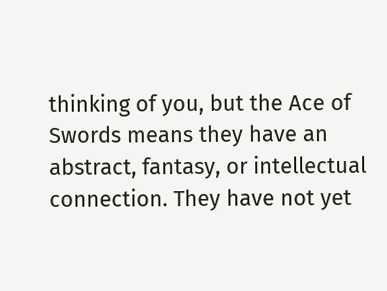thinking of you, but the Ace of Swords means they have an abstract, fantasy, or intellectual connection. They have not yet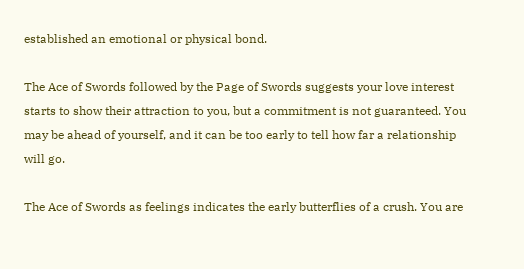established an emotional or physical bond.

The Ace of Swords followed by the Page of Swords suggests your love interest starts to show their attraction to you, but a commitment is not guaranteed. You may be ahead of yourself, and it can be too early to tell how far a relationship will go.

The Ace of Swords as feelings indicates the early butterflies of a crush. You are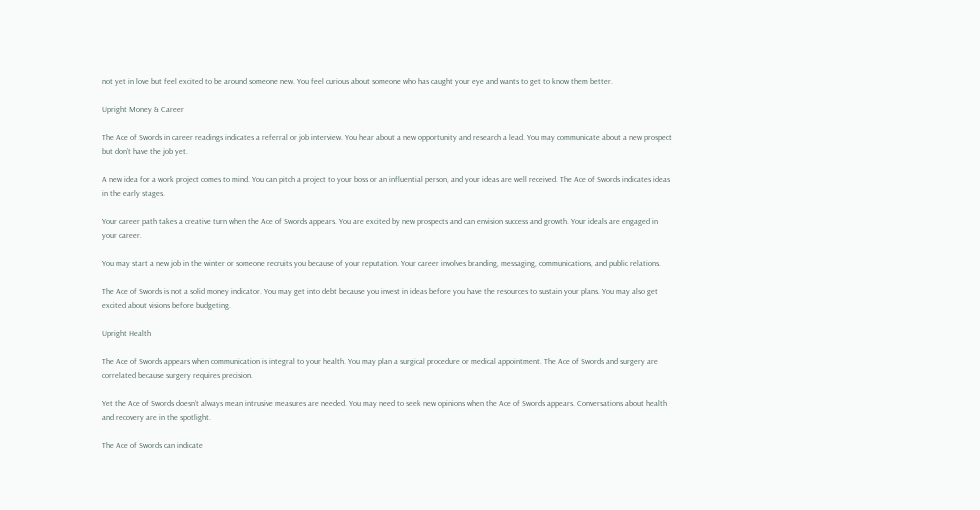not yet in love but feel excited to be around someone new. You feel curious about someone who has caught your eye and wants to get to know them better.

Upright Money & Career

The Ace of Swords in career readings indicates a referral or job interview. You hear about a new opportunity and research a lead. You may communicate about a new prospect but don’t have the job yet.

A new idea for a work project comes to mind. You can pitch a project to your boss or an influential person, and your ideas are well received. The Ace of Swords indicates ideas in the early stages.

Your career path takes a creative turn when the Ace of Swords appears. You are excited by new prospects and can envision success and growth. Your ideals are engaged in your career.

You may start a new job in the winter or someone recruits you because of your reputation. Your career involves branding, messaging, communications, and public relations.

The Ace of Swords is not a solid money indicator. You may get into debt because you invest in ideas before you have the resources to sustain your plans. You may also get excited about visions before budgeting.

Upright Health

The Ace of Swords appears when communication is integral to your health. You may plan a surgical procedure or medical appointment. The Ace of Swords and surgery are correlated because surgery requires precision.

Yet the Ace of Swords doesn’t always mean intrusive measures are needed. You may need to seek new opinions when the Ace of Swords appears. Conversations about health and recovery are in the spotlight.

The Ace of Swords can indicate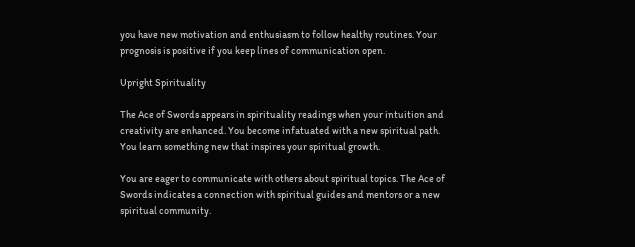you have new motivation and enthusiasm to follow healthy routines. Your prognosis is positive if you keep lines of communication open.

Upright Spirituality

The Ace of Swords appears in spirituality readings when your intuition and creativity are enhanced. You become infatuated with a new spiritual path. You learn something new that inspires your spiritual growth.

You are eager to communicate with others about spiritual topics. The Ace of Swords indicates a connection with spiritual guides and mentors or a new spiritual community.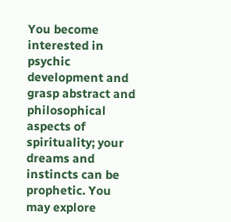You become interested in psychic development and grasp abstract and philosophical aspects of spirituality; your dreams and instincts can be prophetic. You may explore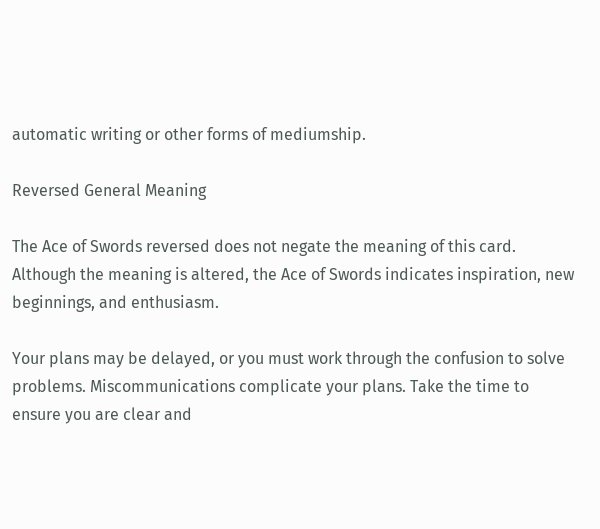automatic writing or other forms of mediumship.

Reversed General Meaning

The Ace of Swords reversed does not negate the meaning of this card. Although the meaning is altered, the Ace of Swords indicates inspiration, new beginnings, and enthusiasm.

Your plans may be delayed, or you must work through the confusion to solve problems. Miscommunications complicate your plans. Take the time to ensure you are clear and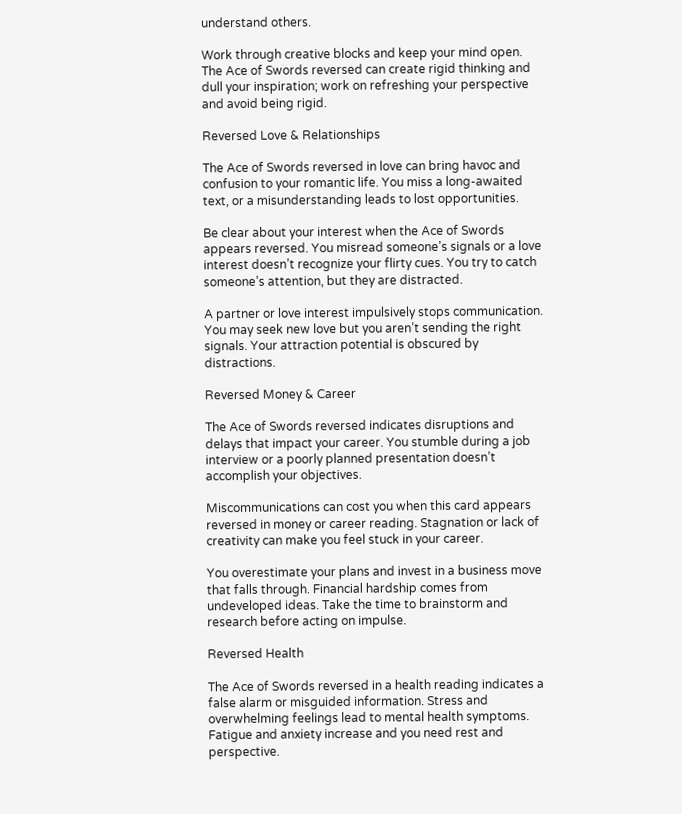understand others.

Work through creative blocks and keep your mind open. The Ace of Swords reversed can create rigid thinking and dull your inspiration; work on refreshing your perspective and avoid being rigid.

Reversed Love & Relationships

The Ace of Swords reversed in love can bring havoc and confusion to your romantic life. You miss a long-awaited text, or a misunderstanding leads to lost opportunities.

Be clear about your interest when the Ace of Swords appears reversed. You misread someone’s signals or a love interest doesn’t recognize your flirty cues. You try to catch someone’s attention, but they are distracted.

A partner or love interest impulsively stops communication. You may seek new love but you aren’t sending the right signals. Your attraction potential is obscured by distractions.

Reversed Money & Career

The Ace of Swords reversed indicates disruptions and delays that impact your career. You stumble during a job interview or a poorly planned presentation doesn’t accomplish your objectives.

Miscommunications can cost you when this card appears reversed in money or career reading. Stagnation or lack of creativity can make you feel stuck in your career.

You overestimate your plans and invest in a business move that falls through. Financial hardship comes from undeveloped ideas. Take the time to brainstorm and research before acting on impulse.

Reversed Health

The Ace of Swords reversed in a health reading indicates a false alarm or misguided information. Stress and overwhelming feelings lead to mental health symptoms. Fatigue and anxiety increase and you need rest and perspective.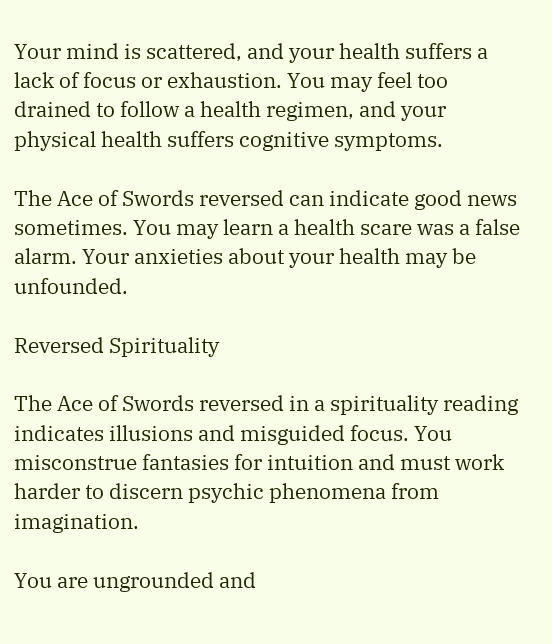Your mind is scattered, and your health suffers a lack of focus or exhaustion. You may feel too drained to follow a health regimen, and your physical health suffers cognitive symptoms.

The Ace of Swords reversed can indicate good news sometimes. You may learn a health scare was a false alarm. Your anxieties about your health may be unfounded.

Reversed Spirituality

The Ace of Swords reversed in a spirituality reading indicates illusions and misguided focus. You misconstrue fantasies for intuition and must work harder to discern psychic phenomena from imagination.

You are ungrounded and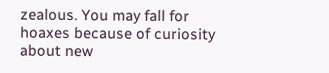zealous. You may fall for hoaxes because of curiosity about new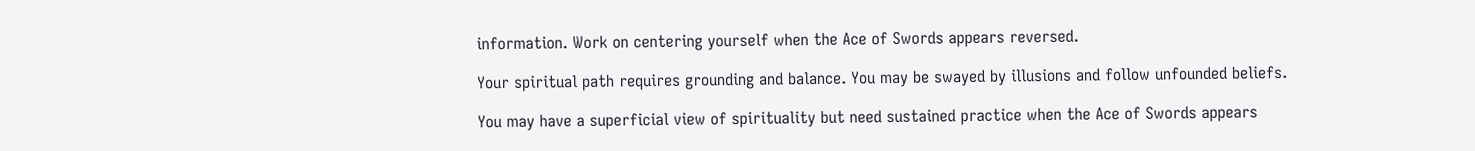information. Work on centering yourself when the Ace of Swords appears reversed.

Your spiritual path requires grounding and balance. You may be swayed by illusions and follow unfounded beliefs.

You may have a superficial view of spirituality but need sustained practice when the Ace of Swords appears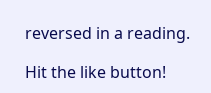reversed in a reading.

Hit the like button!